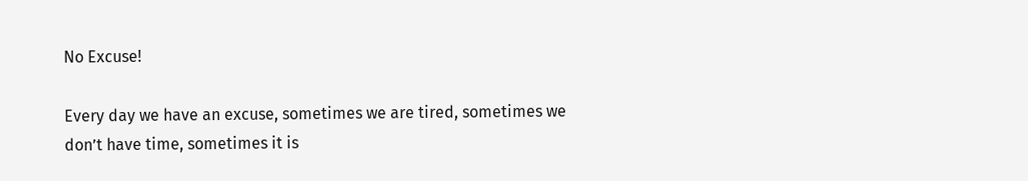No Excuse!

Every day we have an excuse, sometimes we are tired, sometimes we don’t have time, sometimes it is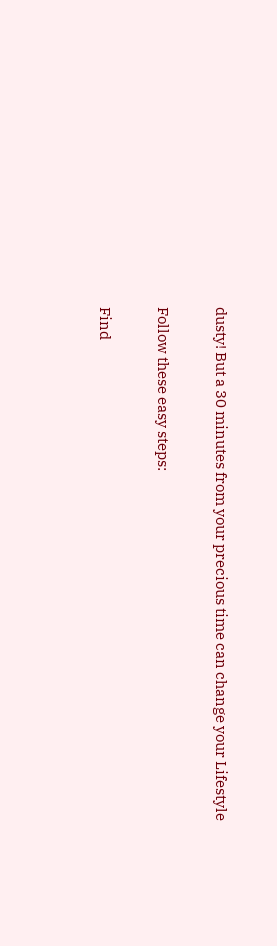dusty! But a 30 minutes from your precious time can change your Lifestyle

Follow these easy steps:

Find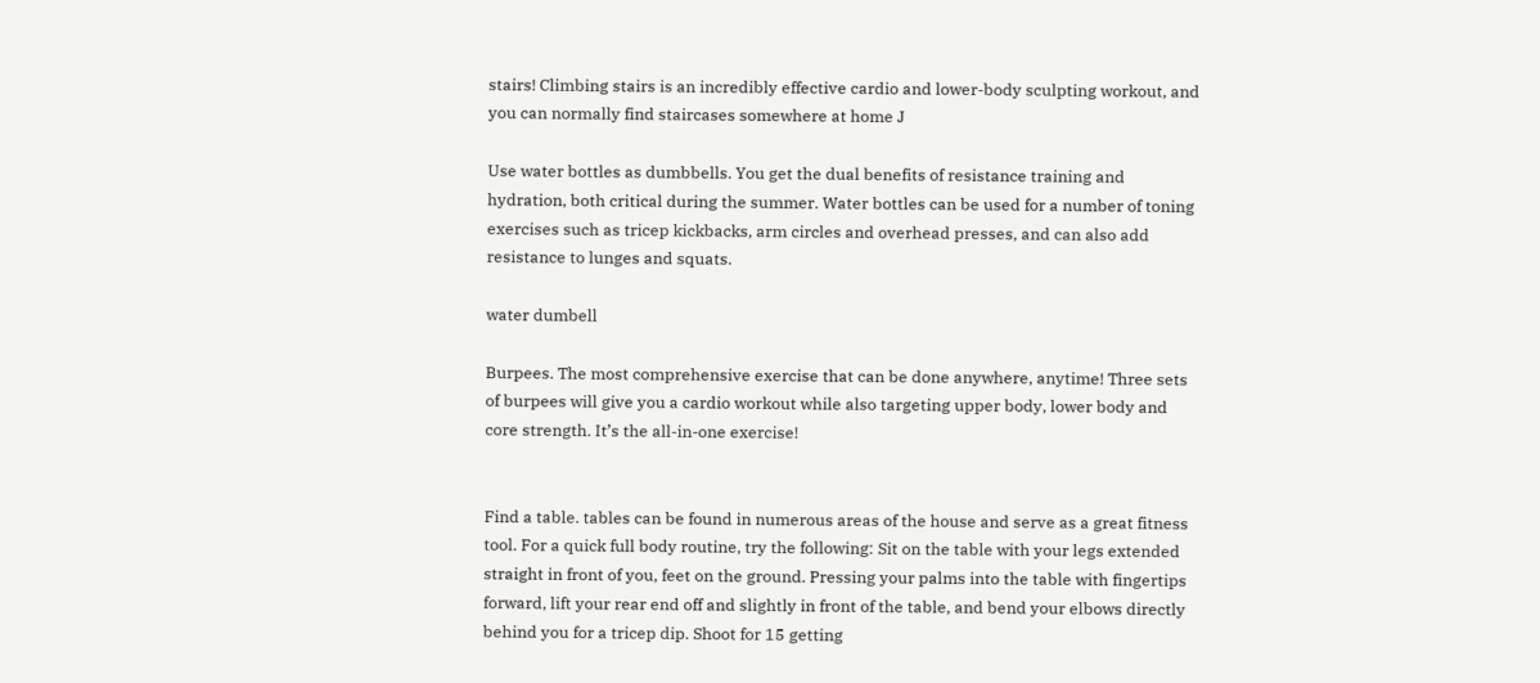stairs! Climbing stairs is an incredibly effective cardio and lower-body sculpting workout, and you can normally find staircases somewhere at home J

Use water bottles as dumbbells. You get the dual benefits of resistance training and hydration, both critical during the summer. Water bottles can be used for a number of toning exercises such as tricep kickbacks, arm circles and overhead presses, and can also add resistance to lunges and squats.

water dumbell

Burpees. The most comprehensive exercise that can be done anywhere, anytime! Three sets of burpees will give you a cardio workout while also targeting upper body, lower body and core strength. It’s the all-in-one exercise!


Find a table. tables can be found in numerous areas of the house and serve as a great fitness tool. For a quick full body routine, try the following: Sit on the table with your legs extended straight in front of you, feet on the ground. Pressing your palms into the table with fingertips forward, lift your rear end off and slightly in front of the table, and bend your elbows directly behind you for a tricep dip. Shoot for 15 getting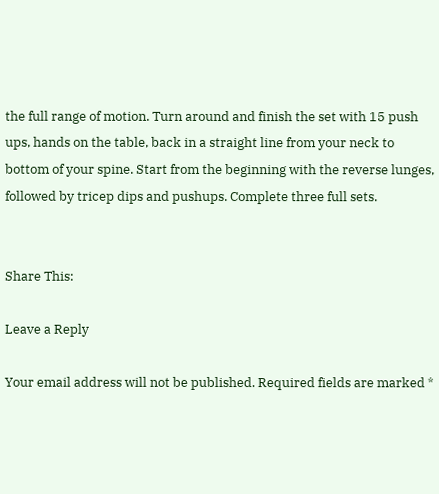the full range of motion. Turn around and finish the set with 15 push ups, hands on the table, back in a straight line from your neck to bottom of your spine. Start from the beginning with the reverse lunges, followed by tricep dips and pushups. Complete three full sets.


Share This:

Leave a Reply

Your email address will not be published. Required fields are marked *